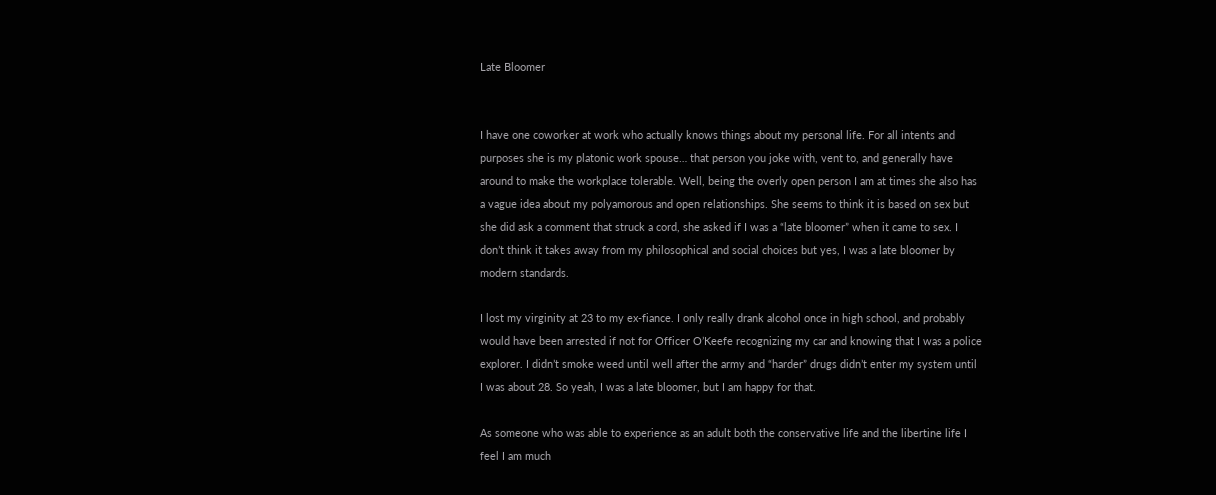Late Bloomer


I have one coworker at work who actually knows things about my personal life. For all intents and purposes she is my platonic work spouse… that person you joke with, vent to, and generally have around to make the workplace tolerable. Well, being the overly open person I am at times she also has a vague idea about my polyamorous and open relationships. She seems to think it is based on sex but she did ask a comment that struck a cord, she asked if I was a “late bloomer” when it came to sex. I don’t think it takes away from my philosophical and social choices but yes, I was a late bloomer by modern standards.

I lost my virginity at 23 to my ex-fiance. I only really drank alcohol once in high school, and probably would have been arrested if not for Officer O’Keefe recognizing my car and knowing that I was a police explorer. I didn’t smoke weed until well after the army and “harder” drugs didn’t enter my system until I was about 28. So yeah, I was a late bloomer, but I am happy for that.

As someone who was able to experience as an adult both the conservative life and the libertine life I feel I am much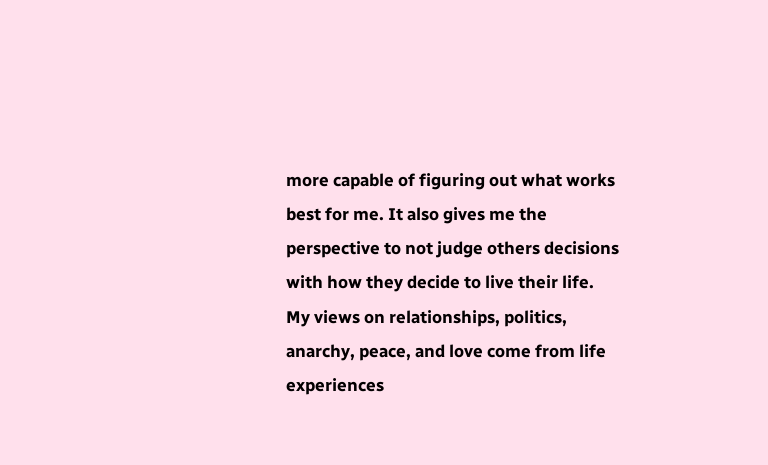more capable of figuring out what works best for me. It also gives me the perspective to not judge others decisions with how they decide to live their life. My views on relationships, politics, anarchy, peace, and love come from life experiences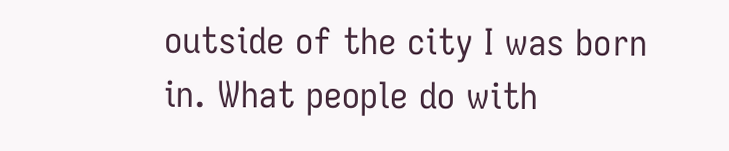outside of the city I was born in. What people do with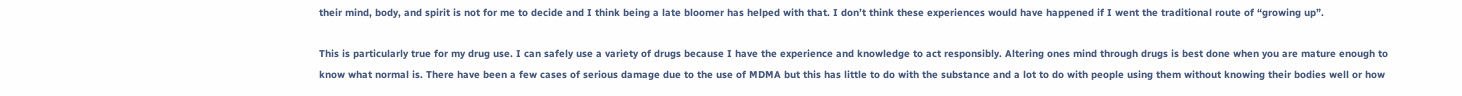their mind, body, and spirit is not for me to decide and I think being a late bloomer has helped with that. I don’t think these experiences would have happened if I went the traditional route of “growing up”.

This is particularly true for my drug use. I can safely use a variety of drugs because I have the experience and knowledge to act responsibly. Altering ones mind through drugs is best done when you are mature enough to know what normal is. There have been a few cases of serious damage due to the use of MDMA but this has little to do with the substance and a lot to do with people using them without knowing their bodies well or how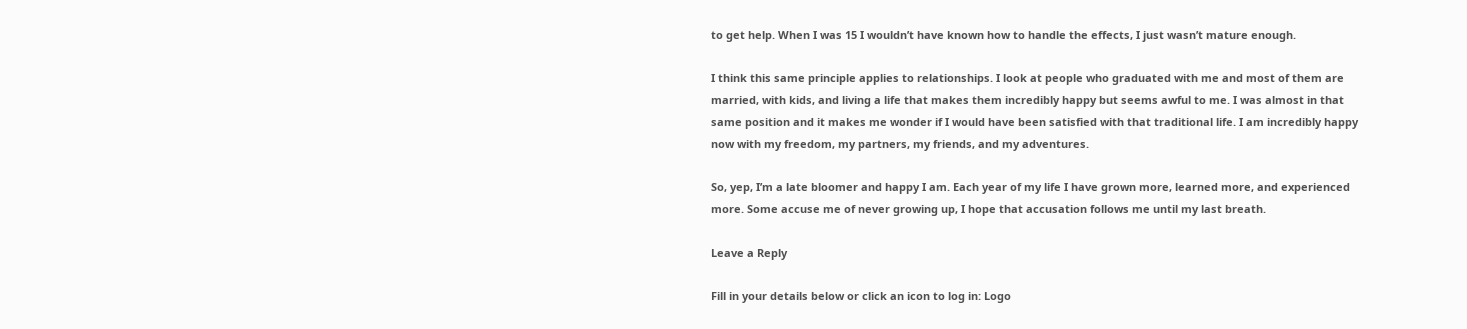to get help. When I was 15 I wouldn’t have known how to handle the effects, I just wasn’t mature enough.

I think this same principle applies to relationships. I look at people who graduated with me and most of them are married, with kids, and living a life that makes them incredibly happy but seems awful to me. I was almost in that same position and it makes me wonder if I would have been satisfied with that traditional life. I am incredibly happy now with my freedom, my partners, my friends, and my adventures.

So, yep, I’m a late bloomer and happy I am. Each year of my life I have grown more, learned more, and experienced more. Some accuse me of never growing up, I hope that accusation follows me until my last breath.

Leave a Reply

Fill in your details below or click an icon to log in: Logo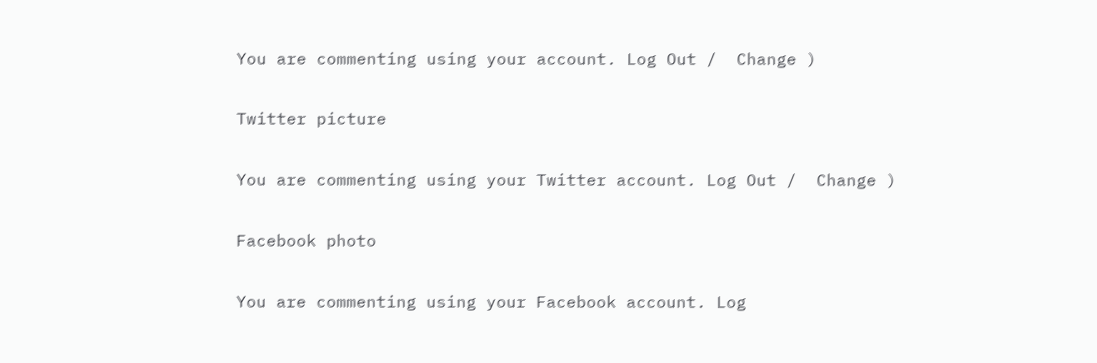You are commenting using your account. Log Out /  Change )

Twitter picture

You are commenting using your Twitter account. Log Out /  Change )

Facebook photo

You are commenting using your Facebook account. Log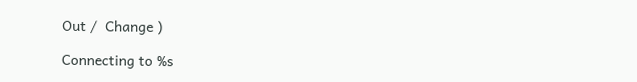Out /  Change )

Connecting to %s